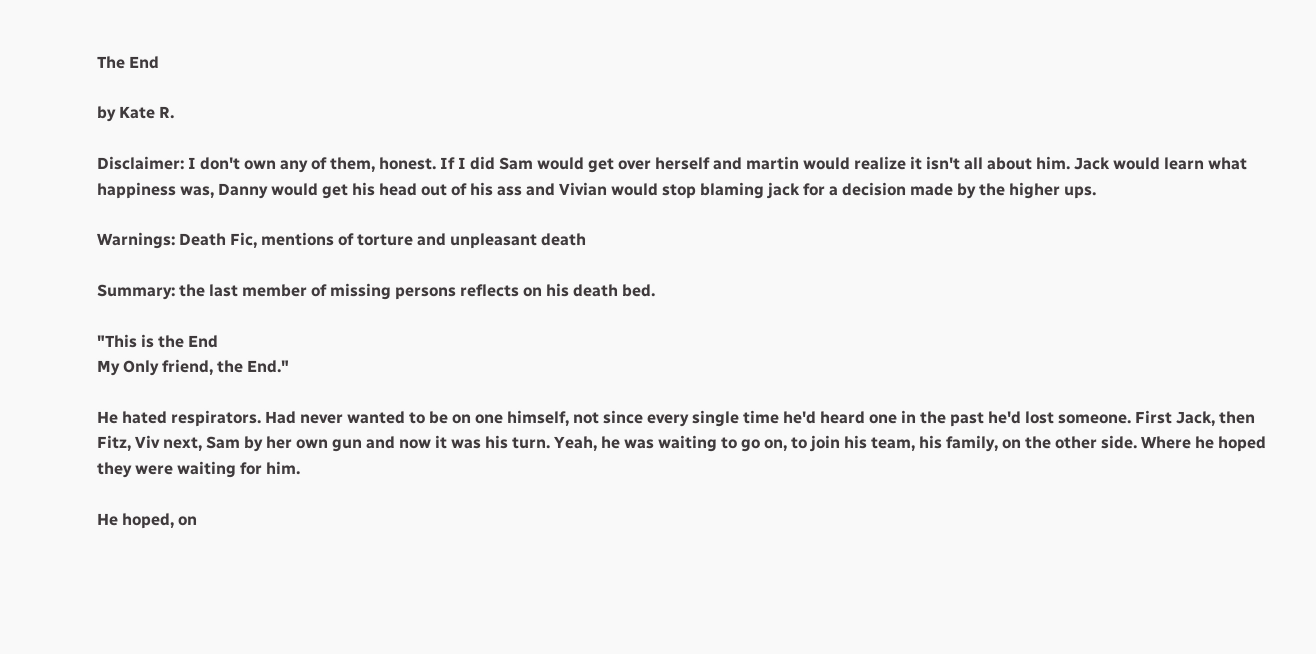The End

by Kate R.

Disclaimer: I don't own any of them, honest. If I did Sam would get over herself and martin would realize it isn't all about him. Jack would learn what happiness was, Danny would get his head out of his ass and Vivian would stop blaming jack for a decision made by the higher ups.

Warnings: Death Fic, mentions of torture and unpleasant death

Summary: the last member of missing persons reflects on his death bed.

"This is the End
My Only friend, the End."

He hated respirators. Had never wanted to be on one himself, not since every single time he'd heard one in the past he'd lost someone. First Jack, then Fitz, Viv next, Sam by her own gun and now it was his turn. Yeah, he was waiting to go on, to join his team, his family, on the other side. Where he hoped they were waiting for him.

He hoped, on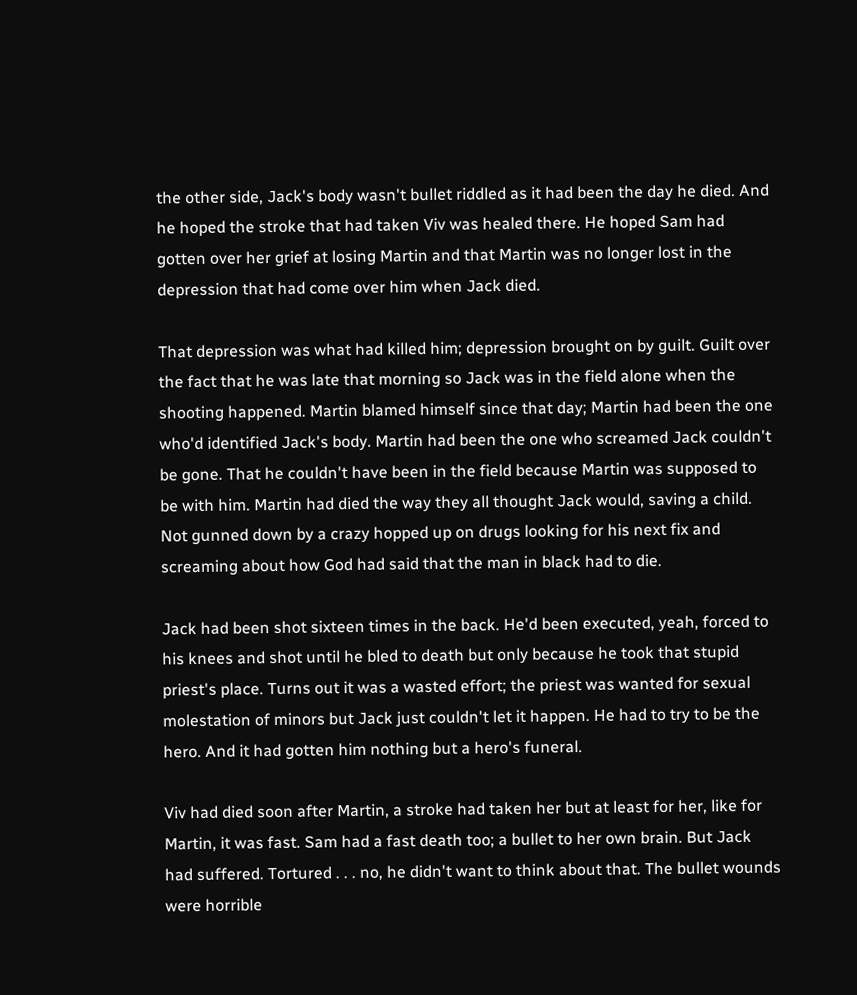the other side, Jack's body wasn't bullet riddled as it had been the day he died. And he hoped the stroke that had taken Viv was healed there. He hoped Sam had gotten over her grief at losing Martin and that Martin was no longer lost in the depression that had come over him when Jack died.

That depression was what had killed him; depression brought on by guilt. Guilt over the fact that he was late that morning so Jack was in the field alone when the shooting happened. Martin blamed himself since that day; Martin had been the one who'd identified Jack's body. Martin had been the one who screamed Jack couldn't be gone. That he couldn't have been in the field because Martin was supposed to be with him. Martin had died the way they all thought Jack would, saving a child. Not gunned down by a crazy hopped up on drugs looking for his next fix and screaming about how God had said that the man in black had to die.

Jack had been shot sixteen times in the back. He'd been executed, yeah, forced to his knees and shot until he bled to death but only because he took that stupid priest's place. Turns out it was a wasted effort; the priest was wanted for sexual molestation of minors but Jack just couldn't let it happen. He had to try to be the hero. And it had gotten him nothing but a hero's funeral.

Viv had died soon after Martin, a stroke had taken her but at least for her, like for Martin, it was fast. Sam had a fast death too; a bullet to her own brain. But Jack had suffered. Tortured . . . no, he didn't want to think about that. The bullet wounds were horrible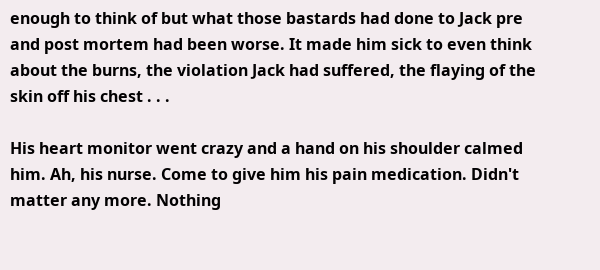enough to think of but what those bastards had done to Jack pre and post mortem had been worse. It made him sick to even think about the burns, the violation Jack had suffered, the flaying of the skin off his chest . . .

His heart monitor went crazy and a hand on his shoulder calmed him. Ah, his nurse. Come to give him his pain medication. Didn't matter any more. Nothing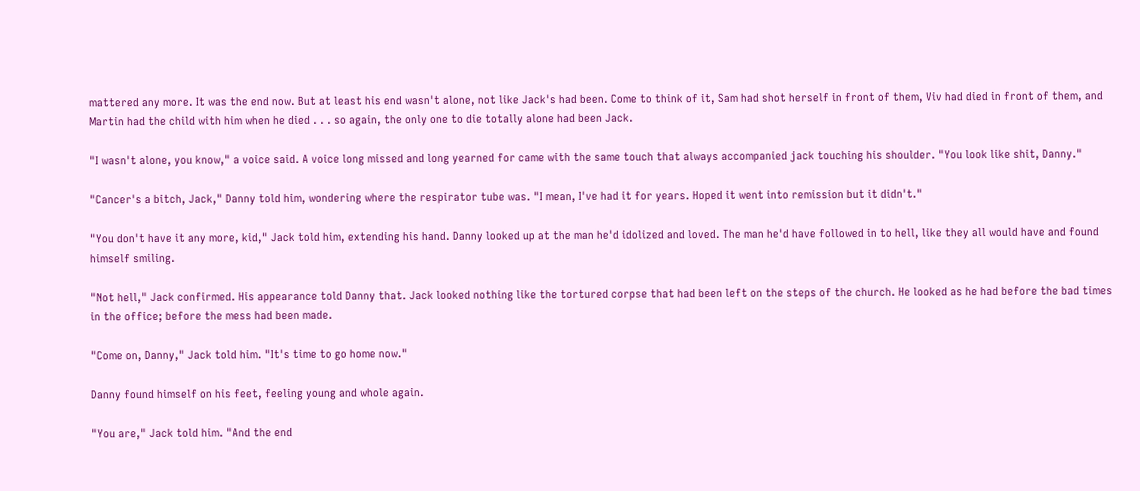mattered any more. It was the end now. But at least his end wasn't alone, not like Jack's had been. Come to think of it, Sam had shot herself in front of them, Viv had died in front of them, and Martin had the child with him when he died . . . so again, the only one to die totally alone had been Jack.

"I wasn't alone, you know," a voice said. A voice long missed and long yearned for came with the same touch that always accompanied jack touching his shoulder. "You look like shit, Danny."

"Cancer's a bitch, Jack," Danny told him, wondering where the respirator tube was. "I mean, I've had it for years. Hoped it went into remission but it didn't."

"You don't have it any more, kid," Jack told him, extending his hand. Danny looked up at the man he'd idolized and loved. The man he'd have followed in to hell, like they all would have and found himself smiling.

"Not hell," Jack confirmed. His appearance told Danny that. Jack looked nothing like the tortured corpse that had been left on the steps of the church. He looked as he had before the bad times in the office; before the mess had been made.

"Come on, Danny," Jack told him. "It's time to go home now."

Danny found himself on his feet, feeling young and whole again.

"You are," Jack told him. "And the end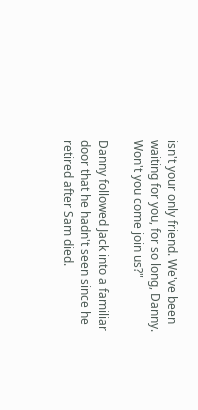isn't your only friend. We've been waiting for you, for so long, Danny. Won't you come join us?"

Danny followed Jack into a familiar door that he hadn't seen since he retired after Sam died.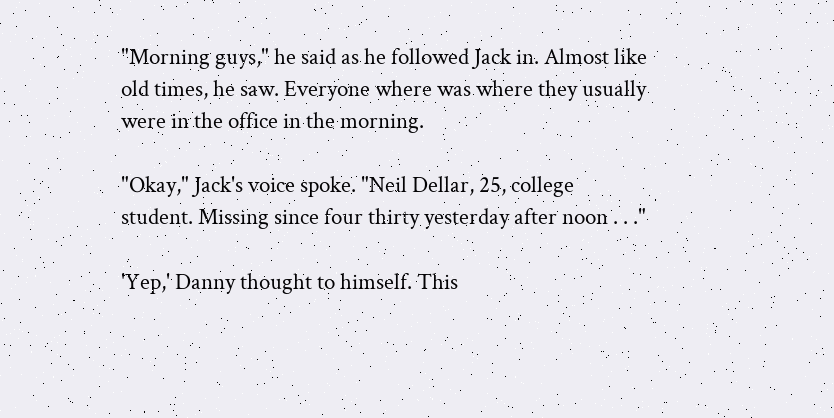"Morning guys," he said as he followed Jack in. Almost like old times, he saw. Everyone where was where they usually were in the office in the morning.

"Okay," Jack's voice spoke. "Neil Dellar, 25, college student. Missing since four thirty yesterday after noon . . ."

'Yep,' Danny thought to himself. This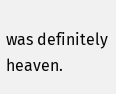was definitely heaven.